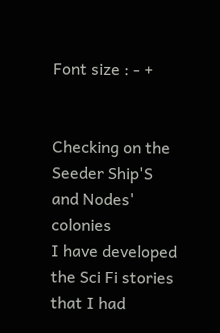Font size : - +


Checking on the Seeder Ship'S and Nodes' colonies
I have developed the Sci Fi stories that I had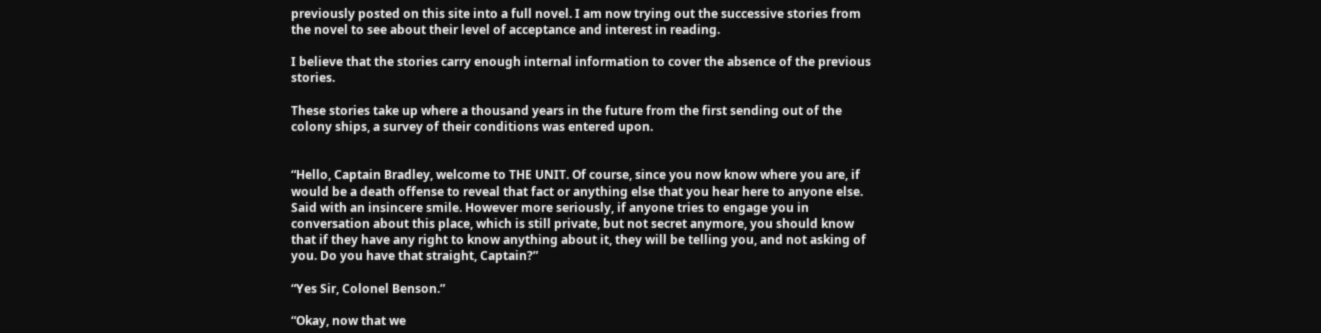previously posted on this site into a full novel. I am now trying out the successive stories from the novel to see about their level of acceptance and interest in reading.

I believe that the stories carry enough internal information to cover the absence of the previous stories.

These stories take up where a thousand years in the future from the first sending out of the colony ships, a survey of their conditions was entered upon.


“Hello, Captain Bradley, welcome to THE UNIT. Of course, since you now know where you are, if would be a death offense to reveal that fact or anything else that you hear here to anyone else. Said with an insincere smile. However more seriously, if anyone tries to engage you in conversation about this place, which is still private, but not secret anymore, you should know that if they have any right to know anything about it, they will be telling you, and not asking of you. Do you have that straight, Captain?”

“Yes Sir, Colonel Benson.”

“Okay, now that we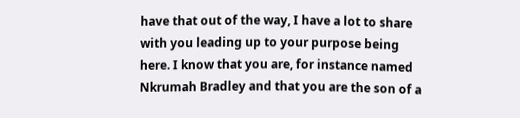have that out of the way, I have a lot to share with you leading up to your purpose being here. I know that you are, for instance named Nkrumah Bradley and that you are the son of a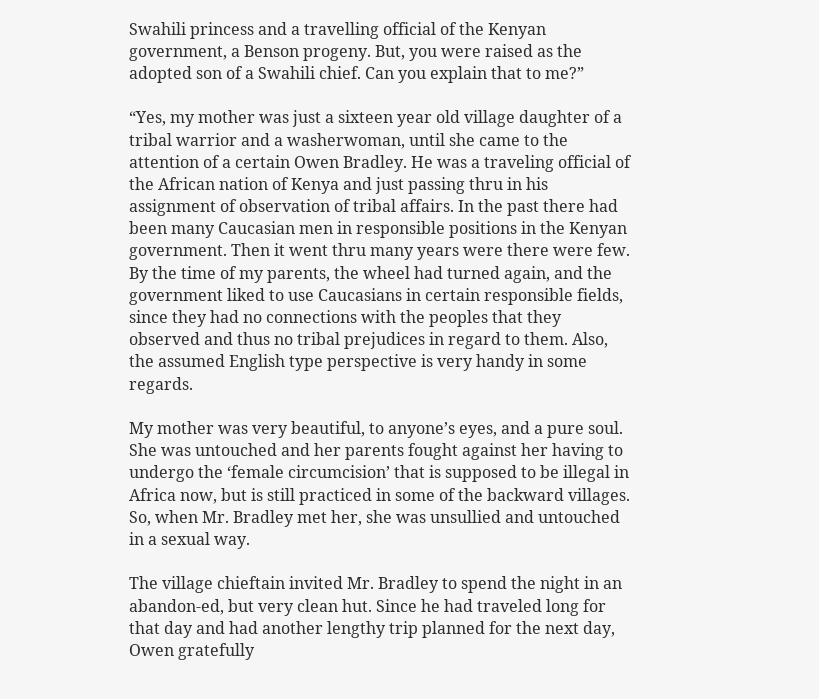Swahili princess and a travelling official of the Kenyan government, a Benson progeny. But, you were raised as the adopted son of a Swahili chief. Can you explain that to me?”

“Yes, my mother was just a sixteen year old village daughter of a tribal warrior and a washerwoman, until she came to the attention of a certain Owen Bradley. He was a traveling official of the African nation of Kenya and just passing thru in his assignment of observation of tribal affairs. In the past there had been many Caucasian men in responsible positions in the Kenyan government. Then it went thru many years were there were few. By the time of my parents, the wheel had turned again, and the government liked to use Caucasians in certain responsible fields, since they had no connections with the peoples that they observed and thus no tribal prejudices in regard to them. Also, the assumed English type perspective is very handy in some regards.

My mother was very beautiful, to anyone’s eyes, and a pure soul. She was untouched and her parents fought against her having to undergo the ‘female circumcision’ that is supposed to be illegal in Africa now, but is still practiced in some of the backward villages. So, when Mr. Bradley met her, she was unsullied and untouched in a sexual way.

The village chieftain invited Mr. Bradley to spend the night in an abandon-ed, but very clean hut. Since he had traveled long for that day and had another lengthy trip planned for the next day, Owen gratefully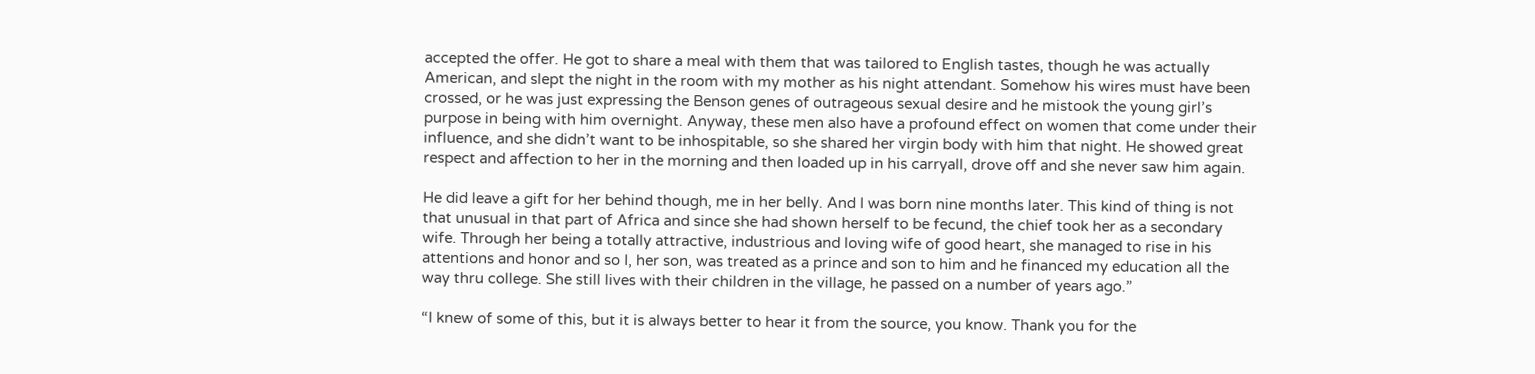accepted the offer. He got to share a meal with them that was tailored to English tastes, though he was actually American, and slept the night in the room with my mother as his night attendant. Somehow his wires must have been crossed, or he was just expressing the Benson genes of outrageous sexual desire and he mistook the young girl’s purpose in being with him overnight. Anyway, these men also have a profound effect on women that come under their influence, and she didn’t want to be inhospitable, so she shared her virgin body with him that night. He showed great respect and affection to her in the morning and then loaded up in his carryall, drove off and she never saw him again.

He did leave a gift for her behind though, me in her belly. And I was born nine months later. This kind of thing is not that unusual in that part of Africa and since she had shown herself to be fecund, the chief took her as a secondary wife. Through her being a totally attractive, industrious and loving wife of good heart, she managed to rise in his attentions and honor and so I, her son, was treated as a prince and son to him and he financed my education all the way thru college. She still lives with their children in the village, he passed on a number of years ago.”

“I knew of some of this, but it is always better to hear it from the source, you know. Thank you for the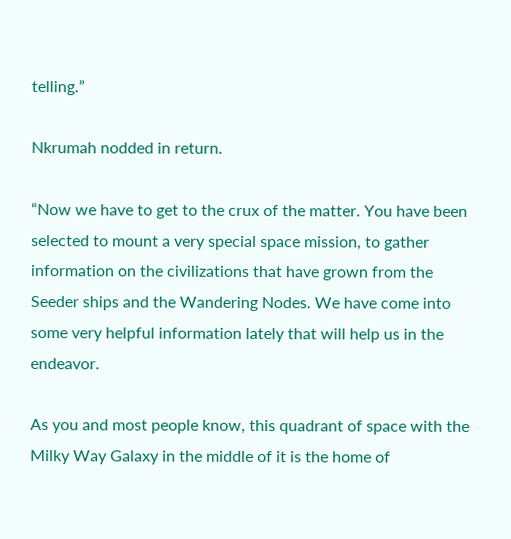telling.”

Nkrumah nodded in return.

“Now we have to get to the crux of the matter. You have been selected to mount a very special space mission, to gather information on the civilizations that have grown from the Seeder ships and the Wandering Nodes. We have come into some very helpful information lately that will help us in the endeavor.

As you and most people know, this quadrant of space with the Milky Way Galaxy in the middle of it is the home of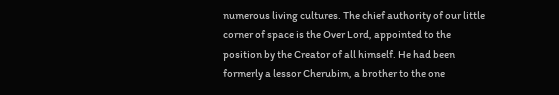numerous living cultures. The chief authority of our little corner of space is the Over Lord, appointed to the position by the Creator of all himself. He had been formerly a lessor Cherubim, a brother to the one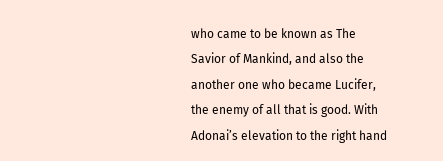who came to be known as The Savior of Mankind, and also the another one who became Lucifer, the enemy of all that is good. With Adonai’s elevation to the right hand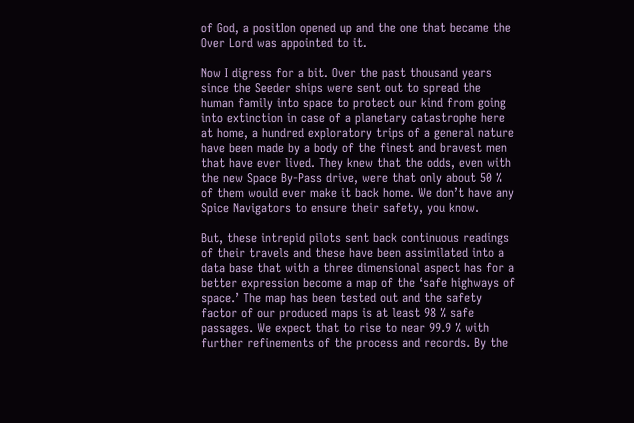of God, a positIon opened up and the one that became the Over Lord was appointed to it.

Now I digress for a bit. Over the past thousand years since the Seeder ships were sent out to spread the human family into space to protect our kind from going into extinction in case of a planetary catastrophe here at home, a hundred exploratory trips of a general nature have been made by a body of the finest and bravest men that have ever lived. They knew that the odds, even with the new Space By-Pass drive, were that only about 50 % of them would ever make it back home. We don’t have any Spice Navigators to ensure their safety, you know.

But, these intrepid pilots sent back continuous readings of their travels and these have been assimilated into a data base that with a three dimensional aspect has for a better expression become a map of the ‘safe highways of space.’ The map has been tested out and the safety factor of our produced maps is at least 98 % safe passages. We expect that to rise to near 99.9 % with further refinements of the process and records. By the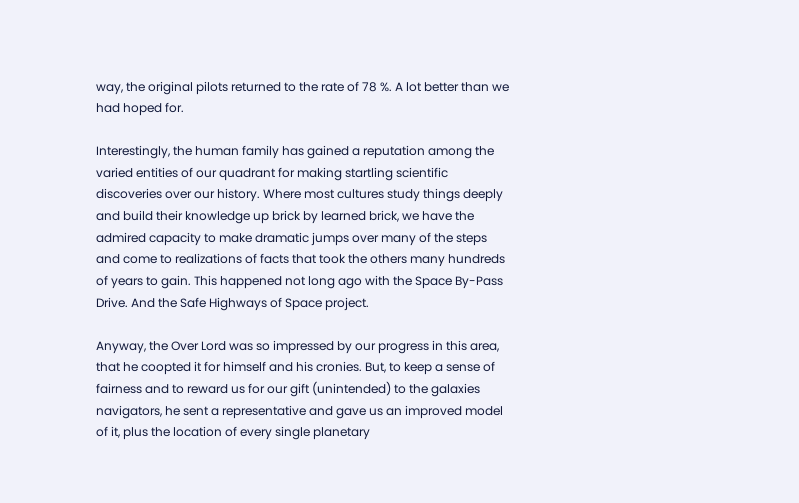way, the original pilots returned to the rate of 78 %. A lot better than we had hoped for.

Interestingly, the human family has gained a reputation among the varied entities of our quadrant for making startling scientific discoveries over our history. Where most cultures study things deeply and build their knowledge up brick by learned brick, we have the admired capacity to make dramatic jumps over many of the steps and come to realizations of facts that took the others many hundreds of years to gain. This happened not long ago with the Space By-Pass Drive. And the Safe Highways of Space project.

Anyway, the Over Lord was so impressed by our progress in this area, that he coopted it for himself and his cronies. But, to keep a sense of fairness and to reward us for our gift (unintended) to the galaxies navigators, he sent a representative and gave us an improved model of it, plus the location of every single planetary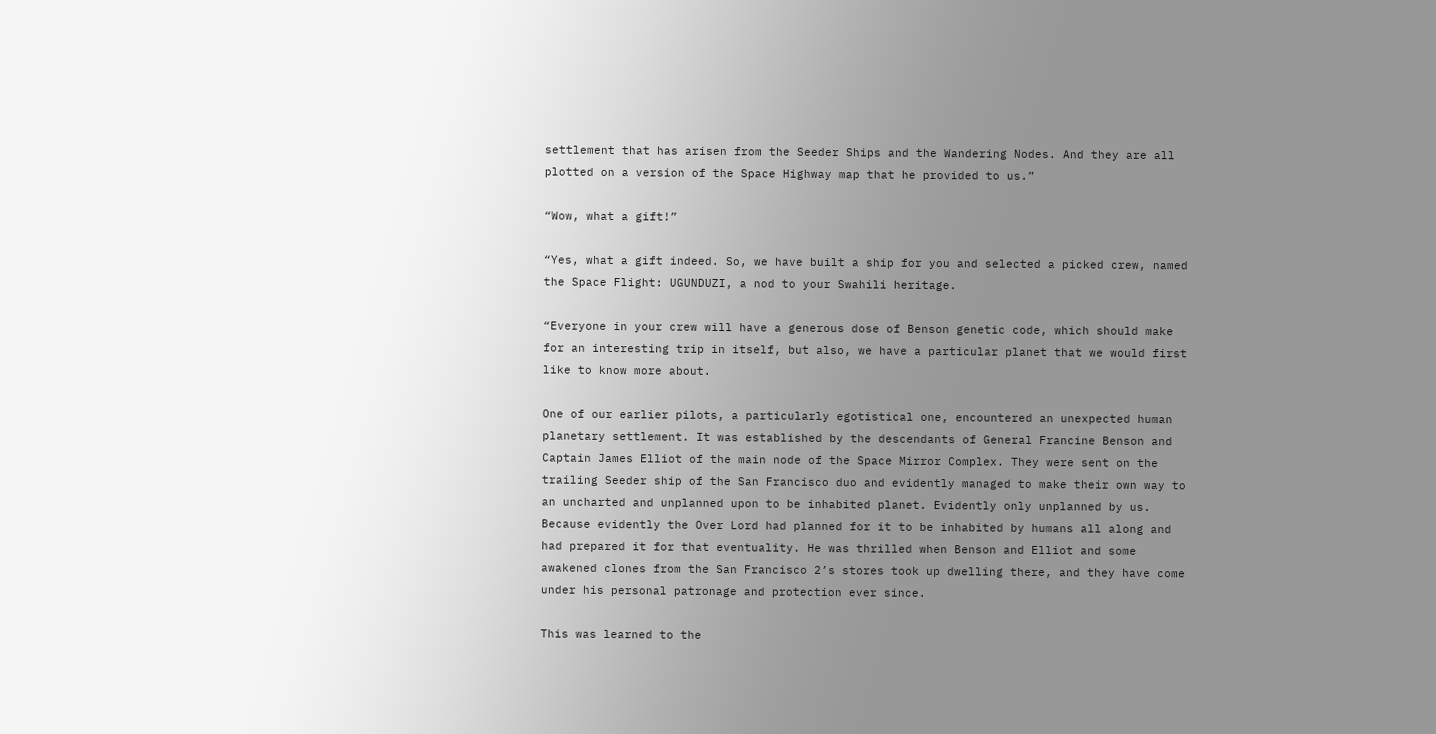settlement that has arisen from the Seeder Ships and the Wandering Nodes. And they are all plotted on a version of the Space Highway map that he provided to us.”

“Wow, what a gift!”

“Yes, what a gift indeed. So, we have built a ship for you and selected a picked crew, named the Space Flight: UGUNDUZI, a nod to your Swahili heritage.

“Everyone in your crew will have a generous dose of Benson genetic code, which should make for an interesting trip in itself, but also, we have a particular planet that we would first like to know more about.

One of our earlier pilots, a particularly egotistical one, encountered an unexpected human planetary settlement. It was established by the descendants of General Francine Benson and Captain James Elliot of the main node of the Space Mirror Complex. They were sent on the trailing Seeder ship of the San Francisco duo and evidently managed to make their own way to an uncharted and unplanned upon to be inhabited planet. Evidently only unplanned by us. Because evidently the Over Lord had planned for it to be inhabited by humans all along and had prepared it for that eventuality. He was thrilled when Benson and Elliot and some awakened clones from the San Francisco 2’s stores took up dwelling there, and they have come under his personal patronage and protection ever since.

This was learned to the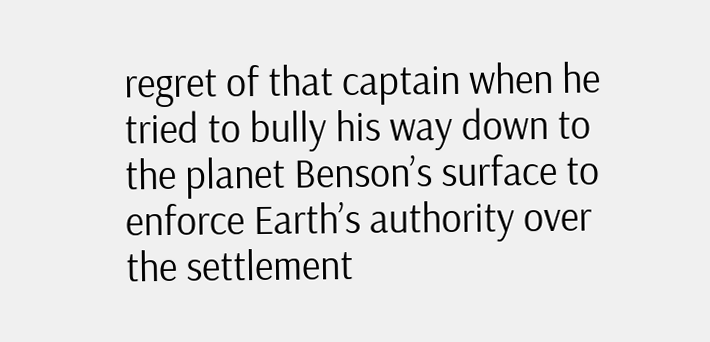regret of that captain when he tried to bully his way down to the planet Benson’s surface to enforce Earth’s authority over the settlement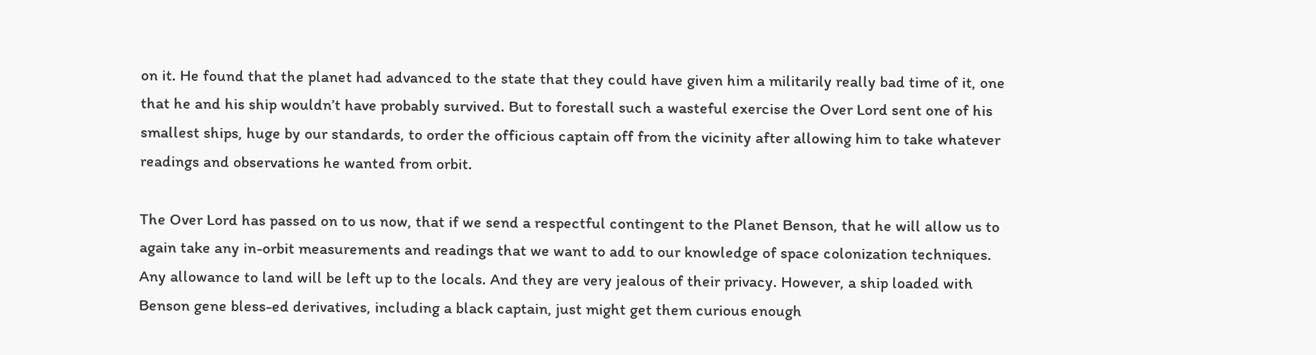on it. He found that the planet had advanced to the state that they could have given him a militarily really bad time of it, one that he and his ship wouldn’t have probably survived. But to forestall such a wasteful exercise the Over Lord sent one of his smallest ships, huge by our standards, to order the officious captain off from the vicinity after allowing him to take whatever readings and observations he wanted from orbit.

The Over Lord has passed on to us now, that if we send a respectful contingent to the Planet Benson, that he will allow us to again take any in-orbit measurements and readings that we want to add to our knowledge of space colonization techniques. Any allowance to land will be left up to the locals. And they are very jealous of their privacy. However, a ship loaded with Benson gene bless-ed derivatives, including a black captain, just might get them curious enough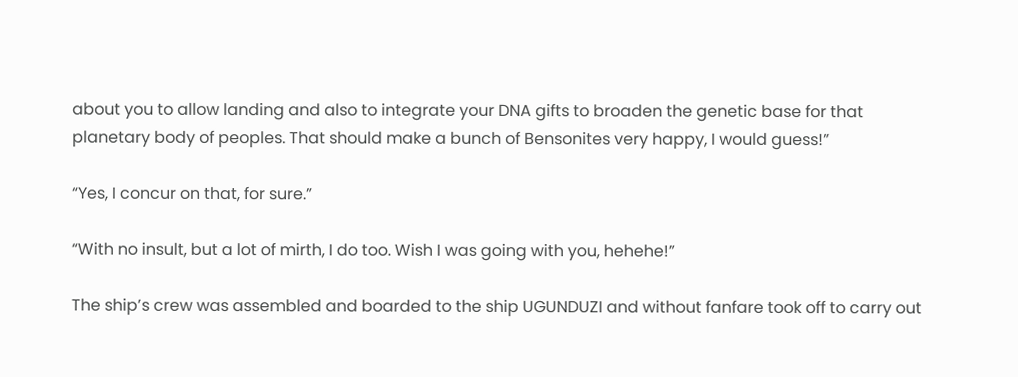about you to allow landing and also to integrate your DNA gifts to broaden the genetic base for that planetary body of peoples. That should make a bunch of Bensonites very happy, I would guess!”

“Yes, I concur on that, for sure.”

“With no insult, but a lot of mirth, I do too. Wish I was going with you, hehehe!”

The ship’s crew was assembled and boarded to the ship UGUNDUZI and without fanfare took off to carry out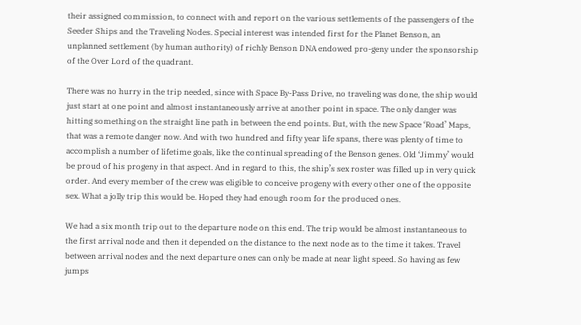their assigned commission, to connect with and report on the various settlements of the passengers of the Seeder Ships and the Traveling Nodes. Special interest was intended first for the Planet Benson, an unplanned settlement (by human authority) of richly Benson DNA endowed pro-geny under the sponsorship of the Over Lord of the quadrant.

There was no hurry in the trip needed, since with Space By-Pass Drive, no traveling was done, the ship would just start at one point and almost instantaneously arrive at another point in space. The only danger was hitting something on the straight line path in between the end points. But, with the new Space ‘Road’ Maps, that was a remote danger now. And with two hundred and fifty year life spans, there was plenty of time to accomplish a number of lifetime goals, like the continual spreading of the Benson genes. Old ‘Jimmy’ would be proud of his progeny in that aspect. And in regard to this, the ship’s sex roster was filled up in very quick order. And every member of the crew was eligible to conceive progeny with every other one of the opposite sex. What a jolly trip this would be. Hoped they had enough room for the produced ones.

We had a six month trip out to the departure node on this end. The trip would be almost instantaneous to the first arrival node and then it depended on the distance to the next node as to the time it takes. Travel between arrival nodes and the next departure ones can only be made at near light speed. So having as few jumps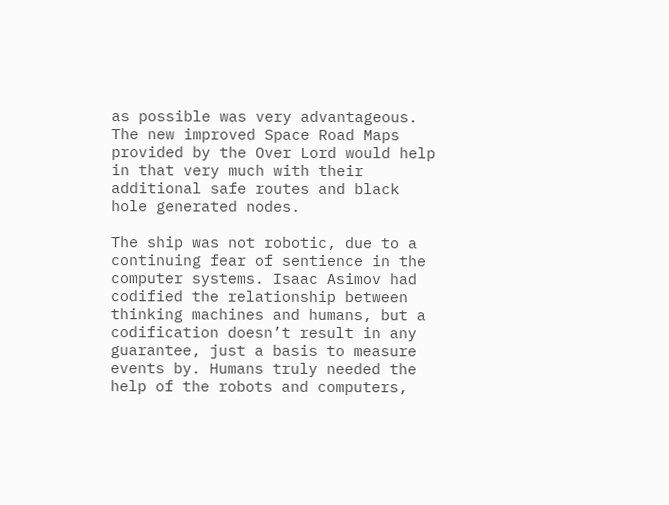as possible was very advantageous. The new improved Space Road Maps provided by the Over Lord would help in that very much with their additional safe routes and black hole generated nodes.

The ship was not robotic, due to a continuing fear of sentience in the computer systems. Isaac Asimov had codified the relationship between thinking machines and humans, but a codification doesn’t result in any guarantee, just a basis to measure events by. Humans truly needed the help of the robots and computers,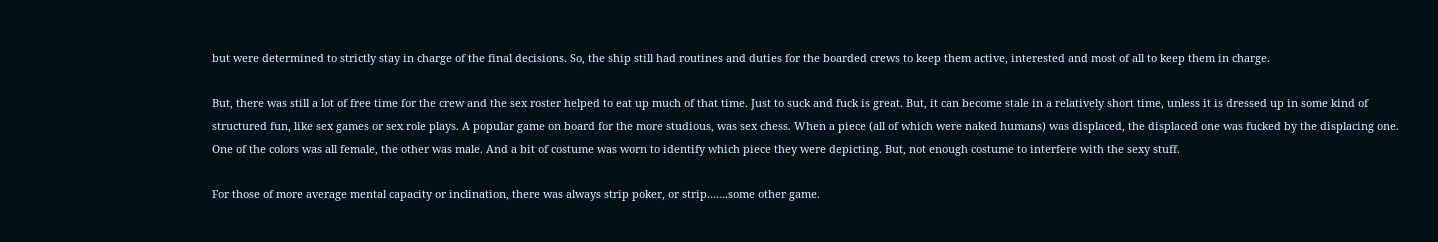but were determined to strictly stay in charge of the final decisions. So, the ship still had routines and duties for the boarded crews to keep them active, interested and most of all to keep them in charge.

But, there was still a lot of free time for the crew and the sex roster helped to eat up much of that time. Just to suck and fuck is great. But, it can become stale in a relatively short time, unless it is dressed up in some kind of structured fun, like sex games or sex role plays. A popular game on board for the more studious, was sex chess. When a piece (all of which were naked humans) was displaced, the displaced one was fucked by the displacing one. One of the colors was all female, the other was male. And a bit of costume was worn to identify which piece they were depicting. But, not enough costume to interfere with the sexy stuff.

For those of more average mental capacity or inclination, there was always strip poker, or strip…….some other game.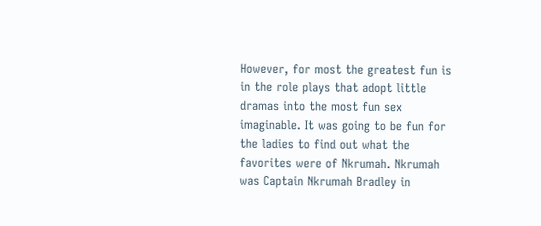However, for most the greatest fun is in the role plays that adopt little dramas into the most fun sex imaginable. It was going to be fun for the ladies to find out what the favorites were of Nkrumah. Nkrumah was Captain Nkrumah Bradley in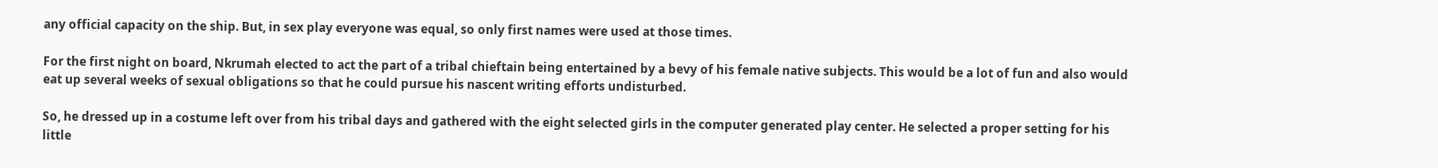any official capacity on the ship. But, in sex play everyone was equal, so only first names were used at those times.

For the first night on board, Nkrumah elected to act the part of a tribal chieftain being entertained by a bevy of his female native subjects. This would be a lot of fun and also would eat up several weeks of sexual obligations so that he could pursue his nascent writing efforts undisturbed.

So, he dressed up in a costume left over from his tribal days and gathered with the eight selected girls in the computer generated play center. He selected a proper setting for his little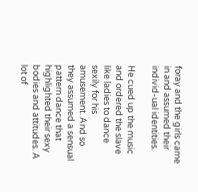foray and the girls came in and assumed their individ-ual identities.

He cued up the music and ordered the slave like ladies to dance sexily for his amusement. And so they assumed a sensual pattern dance that highlighted their sexy bodies and attitudes. A lot of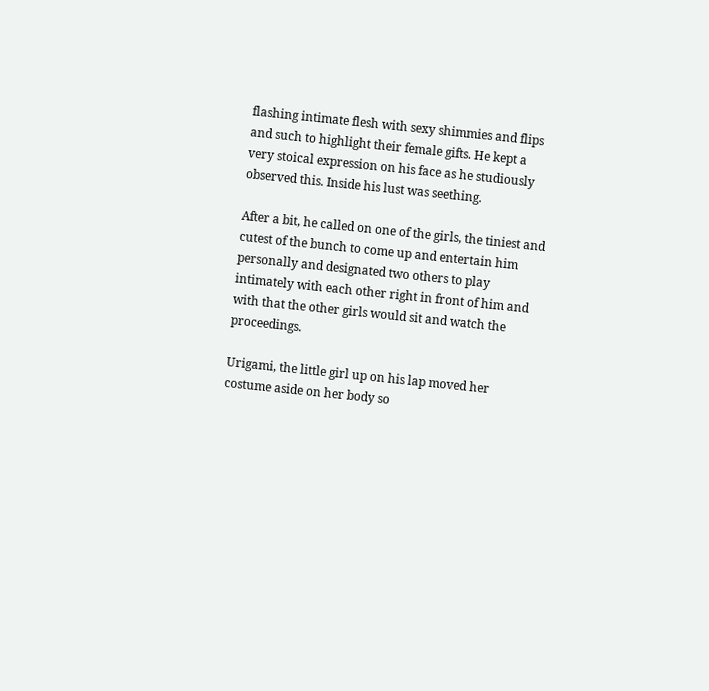flashing intimate flesh with sexy shimmies and flips and such to highlight their female gifts. He kept a very stoical expression on his face as he studiously observed this. Inside his lust was seething.

After a bit, he called on one of the girls, the tiniest and cutest of the bunch to come up and entertain him personally and designated two others to play intimately with each other right in front of him and with that the other girls would sit and watch the proceedings.

Urigami, the little girl up on his lap moved her costume aside on her body so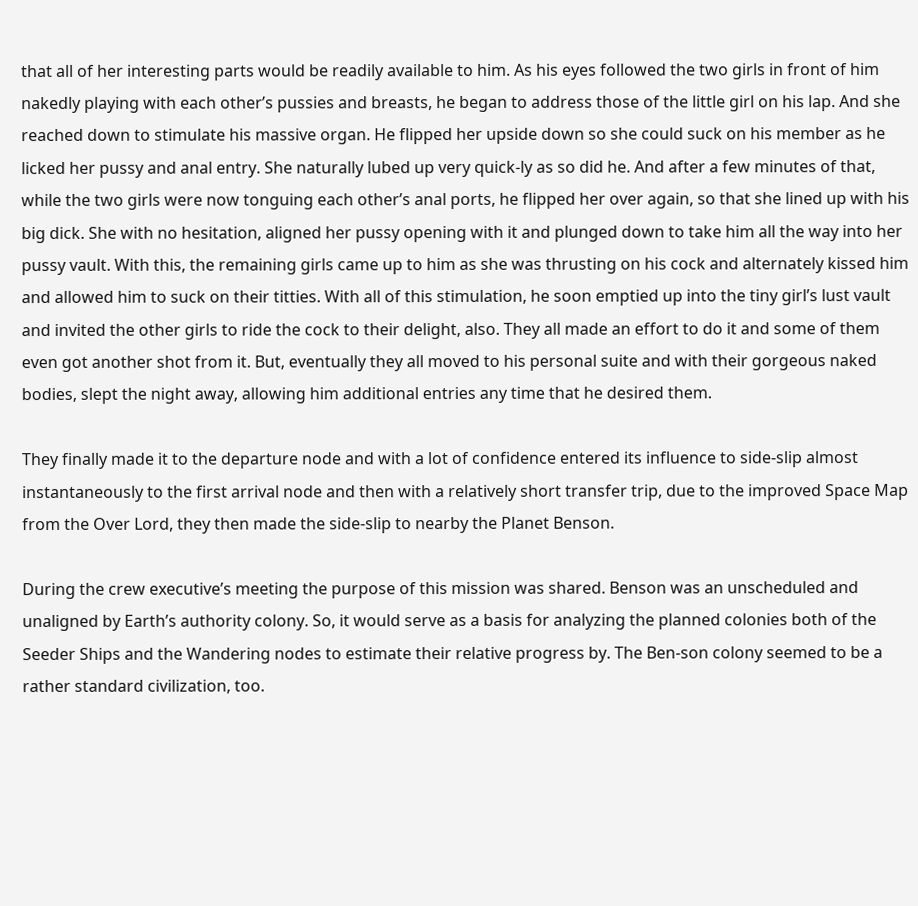that all of her interesting parts would be readily available to him. As his eyes followed the two girls in front of him nakedly playing with each other’s pussies and breasts, he began to address those of the little girl on his lap. And she reached down to stimulate his massive organ. He flipped her upside down so she could suck on his member as he licked her pussy and anal entry. She naturally lubed up very quick-ly as so did he. And after a few minutes of that, while the two girls were now tonguing each other’s anal ports, he flipped her over again, so that she lined up with his big dick. She with no hesitation, aligned her pussy opening with it and plunged down to take him all the way into her pussy vault. With this, the remaining girls came up to him as she was thrusting on his cock and alternately kissed him and allowed him to suck on their titties. With all of this stimulation, he soon emptied up into the tiny girl’s lust vault and invited the other girls to ride the cock to their delight, also. They all made an effort to do it and some of them even got another shot from it. But, eventually they all moved to his personal suite and with their gorgeous naked bodies, slept the night away, allowing him additional entries any time that he desired them.

They finally made it to the departure node and with a lot of confidence entered its influence to side-slip almost instantaneously to the first arrival node and then with a relatively short transfer trip, due to the improved Space Map from the Over Lord, they then made the side-slip to nearby the Planet Benson.

During the crew executive’s meeting the purpose of this mission was shared. Benson was an unscheduled and unaligned by Earth’s authority colony. So, it would serve as a basis for analyzing the planned colonies both of the Seeder Ships and the Wandering nodes to estimate their relative progress by. The Ben-son colony seemed to be a rather standard civilization, too.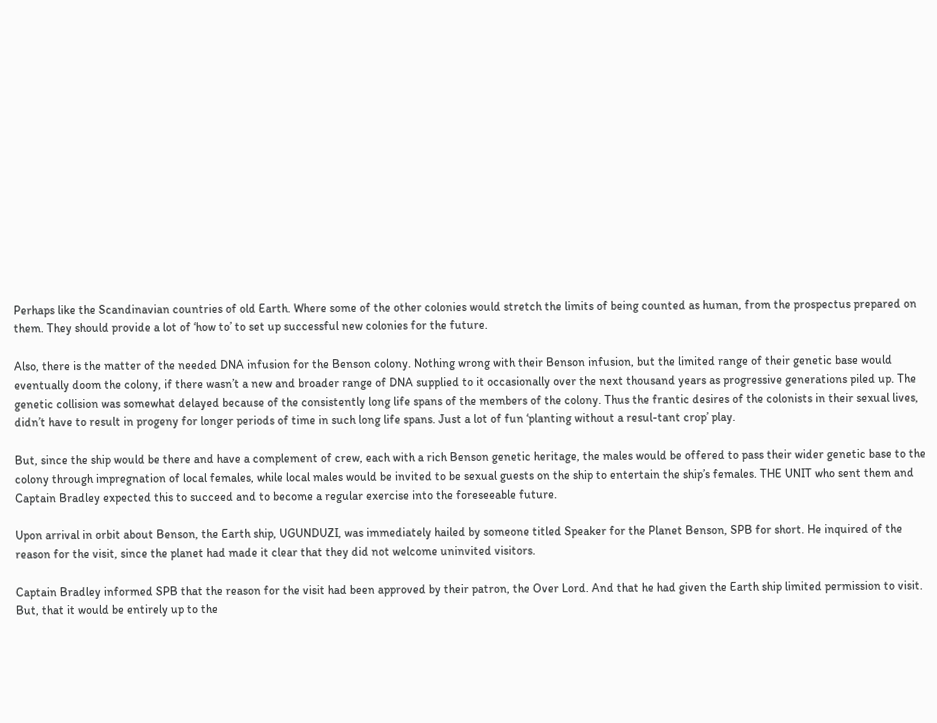Perhaps like the Scandinavian countries of old Earth. Where some of the other colonies would stretch the limits of being counted as human, from the prospectus prepared on them. They should provide a lot of ‘how to’ to set up successful new colonies for the future.

Also, there is the matter of the needed DNA infusion for the Benson colony. Nothing wrong with their Benson infusion, but the limited range of their genetic base would eventually doom the colony, if there wasn’t a new and broader range of DNA supplied to it occasionally over the next thousand years as progressive generations piled up. The genetic collision was somewhat delayed because of the consistently long life spans of the members of the colony. Thus the frantic desires of the colonists in their sexual lives, didn’t have to result in progeny for longer periods of time in such long life spans. Just a lot of fun ‘planting without a resul-tant crop’ play.

But, since the ship would be there and have a complement of crew, each with a rich Benson genetic heritage, the males would be offered to pass their wider genetic base to the colony through impregnation of local females, while local males would be invited to be sexual guests on the ship to entertain the ship’s females. THE UNIT who sent them and Captain Bradley expected this to succeed and to become a regular exercise into the foreseeable future.

Upon arrival in orbit about Benson, the Earth ship, UGUNDUZI, was immediately hailed by someone titled Speaker for the Planet Benson, SPB for short. He inquired of the reason for the visit, since the planet had made it clear that they did not welcome uninvited visitors.

Captain Bradley informed SPB that the reason for the visit had been approved by their patron, the Over Lord. And that he had given the Earth ship limited permission to visit. But, that it would be entirely up to the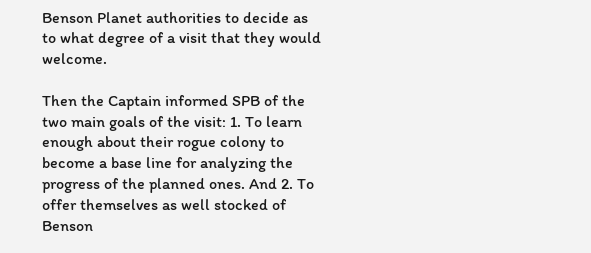Benson Planet authorities to decide as to what degree of a visit that they would welcome.

Then the Captain informed SPB of the two main goals of the visit: 1. To learn enough about their rogue colony to become a base line for analyzing the progress of the planned ones. And 2. To offer themselves as well stocked of Benson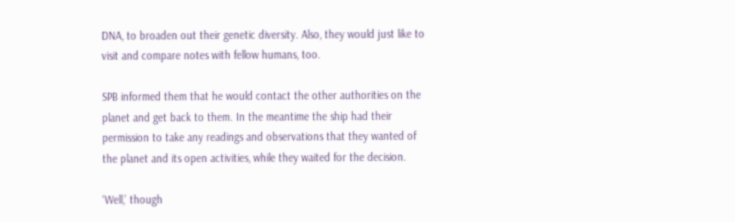DNA, to broaden out their genetic diversity. Also, they would just like to visit and compare notes with fellow humans, too.

SPB informed them that he would contact the other authorities on the planet and get back to them. In the meantime the ship had their permission to take any readings and observations that they wanted of the planet and its open activities, while they waited for the decision.

‘Well,’ though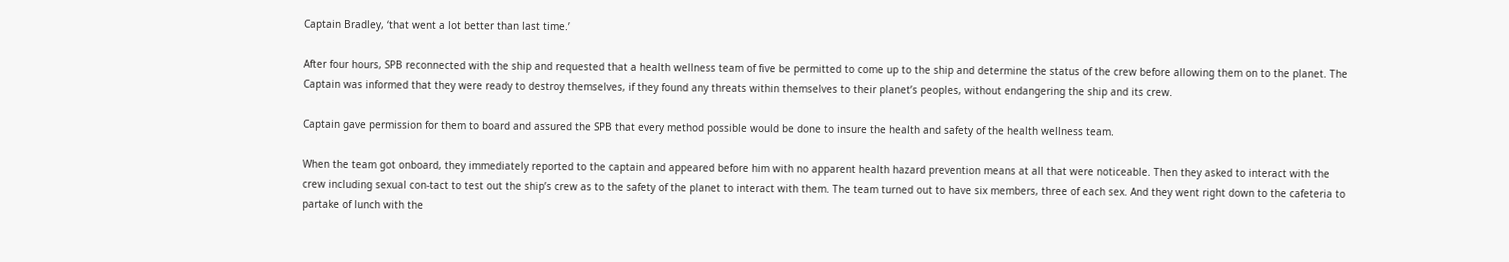Captain Bradley, ‘that went a lot better than last time.’

After four hours, SPB reconnected with the ship and requested that a health wellness team of five be permitted to come up to the ship and determine the status of the crew before allowing them on to the planet. The Captain was informed that they were ready to destroy themselves, if they found any threats within themselves to their planet’s peoples, without endangering the ship and its crew.

Captain gave permission for them to board and assured the SPB that every method possible would be done to insure the health and safety of the health wellness team.

When the team got onboard, they immediately reported to the captain and appeared before him with no apparent health hazard prevention means at all that were noticeable. Then they asked to interact with the crew including sexual con-tact to test out the ship’s crew as to the safety of the planet to interact with them. The team turned out to have six members, three of each sex. And they went right down to the cafeteria to partake of lunch with the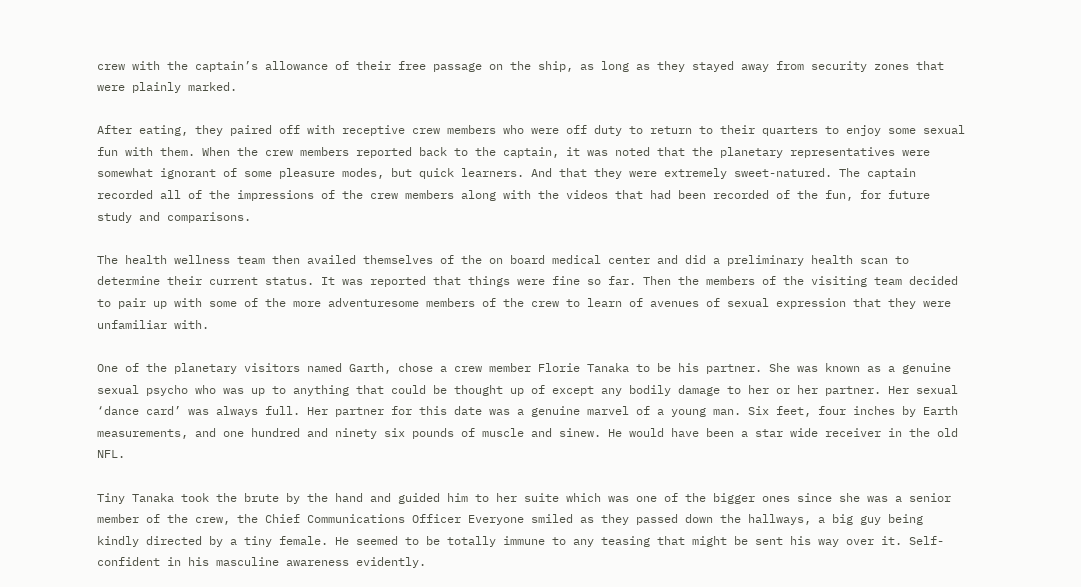crew with the captain’s allowance of their free passage on the ship, as long as they stayed away from security zones that were plainly marked.

After eating, they paired off with receptive crew members who were off duty to return to their quarters to enjoy some sexual fun with them. When the crew members reported back to the captain, it was noted that the planetary representatives were somewhat ignorant of some pleasure modes, but quick learners. And that they were extremely sweet-natured. The captain recorded all of the impressions of the crew members along with the videos that had been recorded of the fun, for future study and comparisons.

The health wellness team then availed themselves of the on board medical center and did a preliminary health scan to determine their current status. It was reported that things were fine so far. Then the members of the visiting team decided to pair up with some of the more adventuresome members of the crew to learn of avenues of sexual expression that they were unfamiliar with.

One of the planetary visitors named Garth, chose a crew member Florie Tanaka to be his partner. She was known as a genuine sexual psycho who was up to anything that could be thought up of except any bodily damage to her or her partner. Her sexual ‘dance card’ was always full. Her partner for this date was a genuine marvel of a young man. Six feet, four inches by Earth measurements, and one hundred and ninety six pounds of muscle and sinew. He would have been a star wide receiver in the old NFL.

Tiny Tanaka took the brute by the hand and guided him to her suite which was one of the bigger ones since she was a senior member of the crew, the Chief Communications Officer Everyone smiled as they passed down the hallways, a big guy being kindly directed by a tiny female. He seemed to be totally immune to any teasing that might be sent his way over it. Self-confident in his masculine awareness evidently.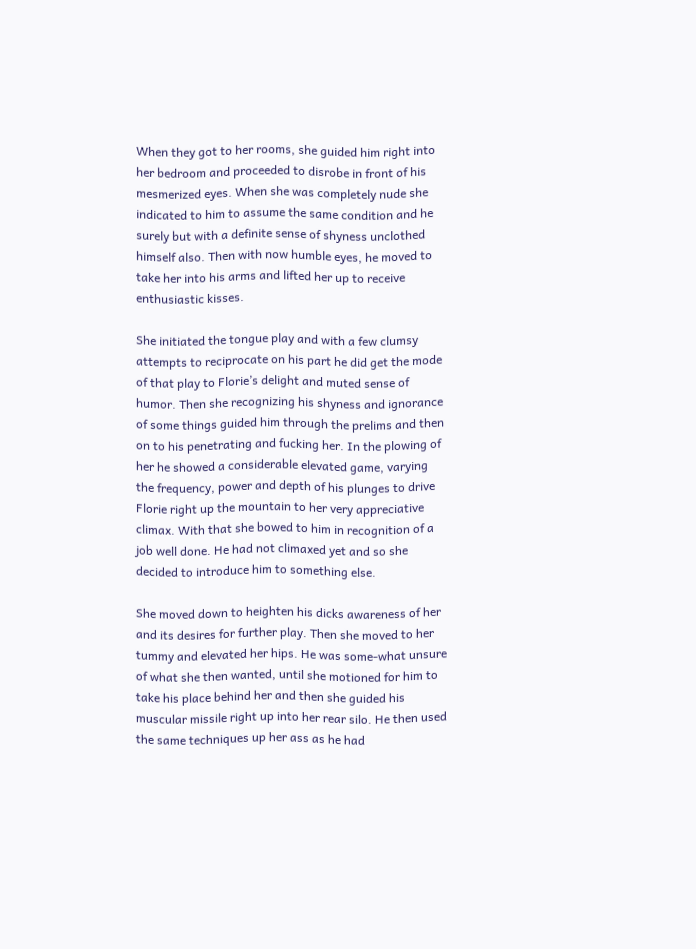When they got to her rooms, she guided him right into her bedroom and proceeded to disrobe in front of his mesmerized eyes. When she was completely nude she indicated to him to assume the same condition and he surely but with a definite sense of shyness unclothed himself also. Then with now humble eyes, he moved to take her into his arms and lifted her up to receive enthusiastic kisses.

She initiated the tongue play and with a few clumsy attempts to reciprocate on his part he did get the mode of that play to Florie’s delight and muted sense of humor. Then she recognizing his shyness and ignorance of some things guided him through the prelims and then on to his penetrating and fucking her. In the plowing of her he showed a considerable elevated game, varying the frequency, power and depth of his plunges to drive Florie right up the mountain to her very appreciative climax. With that she bowed to him in recognition of a job well done. He had not climaxed yet and so she decided to introduce him to something else.

She moved down to heighten his dicks awareness of her and its desires for further play. Then she moved to her tummy and elevated her hips. He was some-what unsure of what she then wanted, until she motioned for him to take his place behind her and then she guided his muscular missile right up into her rear silo. He then used the same techniques up her ass as he had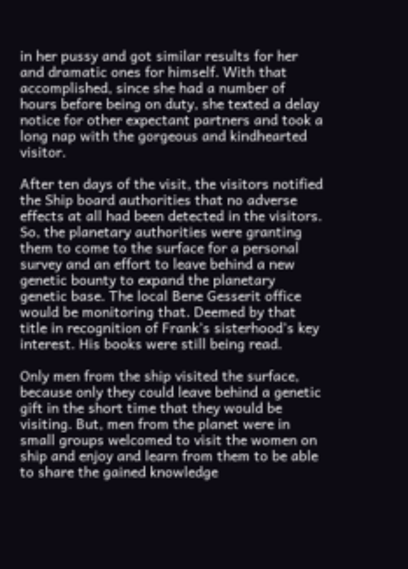in her pussy and got similar results for her and dramatic ones for himself. With that accomplished, since she had a number of hours before being on duty, she texted a delay notice for other expectant partners and took a long nap with the gorgeous and kindhearted visitor.

After ten days of the visit, the visitors notified the Ship board authorities that no adverse effects at all had been detected in the visitors. So, the planetary authorities were granting them to come to the surface for a personal survey and an effort to leave behind a new genetic bounty to expand the planetary genetic base. The local Bene Gesserit office would be monitoring that. Deemed by that title in recognition of Frank’s sisterhood’s key interest. His books were still being read.

Only men from the ship visited the surface, because only they could leave behind a genetic gift in the short time that they would be visiting. But, men from the planet were in small groups welcomed to visit the women on ship and enjoy and learn from them to be able to share the gained knowledge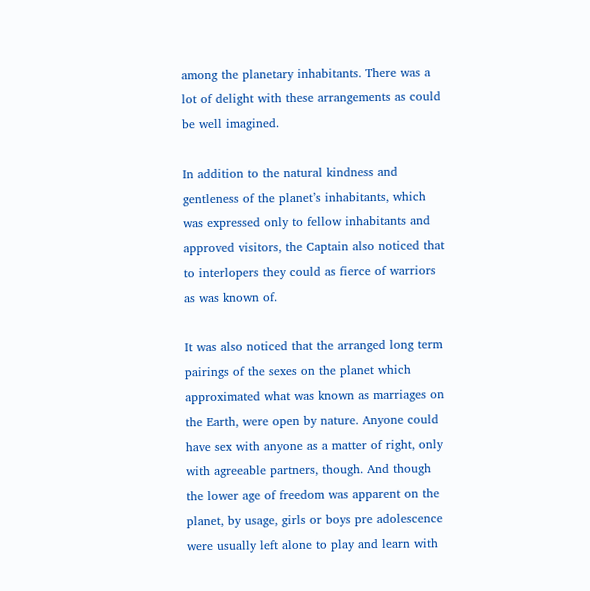among the planetary inhabitants. There was a lot of delight with these arrangements as could be well imagined.

In addition to the natural kindness and gentleness of the planet’s inhabitants, which was expressed only to fellow inhabitants and approved visitors, the Captain also noticed that to interlopers they could as fierce of warriors as was known of.

It was also noticed that the arranged long term pairings of the sexes on the planet which approximated what was known as marriages on the Earth, were open by nature. Anyone could have sex with anyone as a matter of right, only with agreeable partners, though. And though the lower age of freedom was apparent on the planet, by usage, girls or boys pre adolescence were usually left alone to play and learn with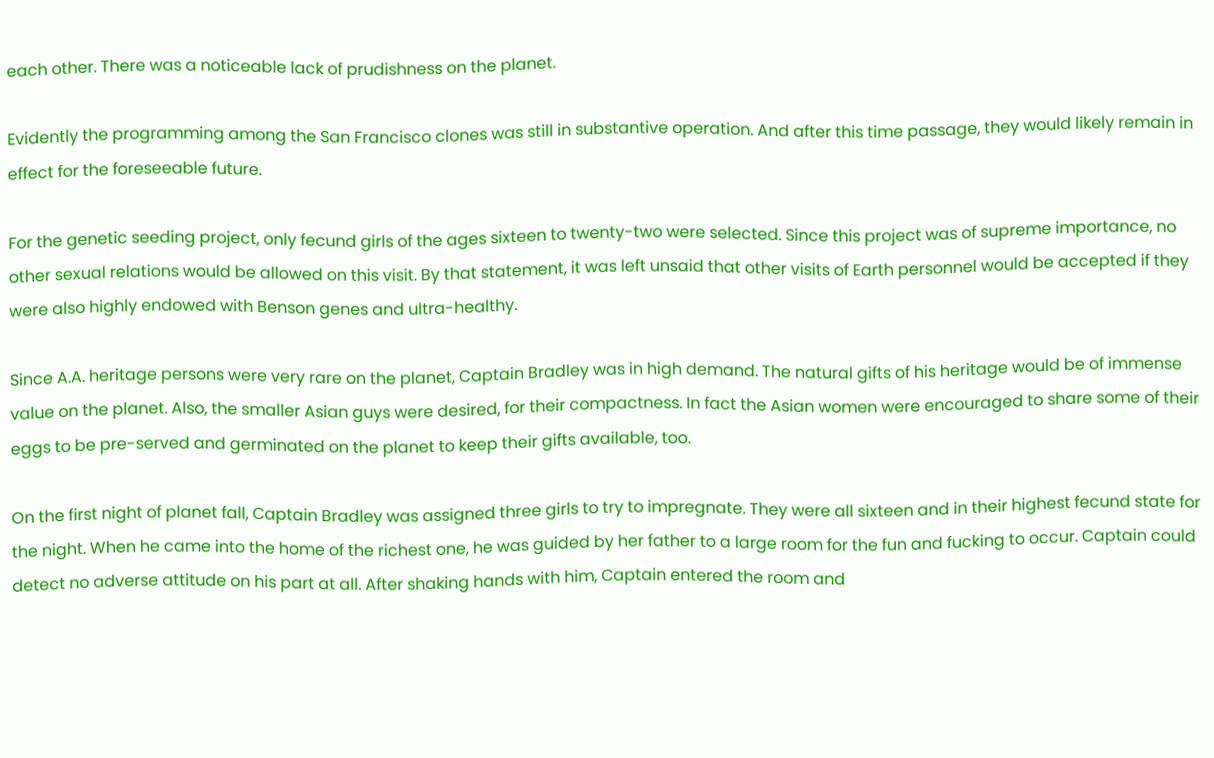each other. There was a noticeable lack of prudishness on the planet.

Evidently the programming among the San Francisco clones was still in substantive operation. And after this time passage, they would likely remain in effect for the foreseeable future.

For the genetic seeding project, only fecund girls of the ages sixteen to twenty-two were selected. Since this project was of supreme importance, no other sexual relations would be allowed on this visit. By that statement, it was left unsaid that other visits of Earth personnel would be accepted if they were also highly endowed with Benson genes and ultra-healthy.

Since A.A. heritage persons were very rare on the planet, Captain Bradley was in high demand. The natural gifts of his heritage would be of immense value on the planet. Also, the smaller Asian guys were desired, for their compactness. In fact the Asian women were encouraged to share some of their eggs to be pre-served and germinated on the planet to keep their gifts available, too.

On the first night of planet fall, Captain Bradley was assigned three girls to try to impregnate. They were all sixteen and in their highest fecund state for the night. When he came into the home of the richest one, he was guided by her father to a large room for the fun and fucking to occur. Captain could detect no adverse attitude on his part at all. After shaking hands with him, Captain entered the room and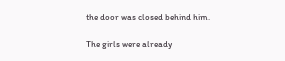the door was closed behind him.

The girls were already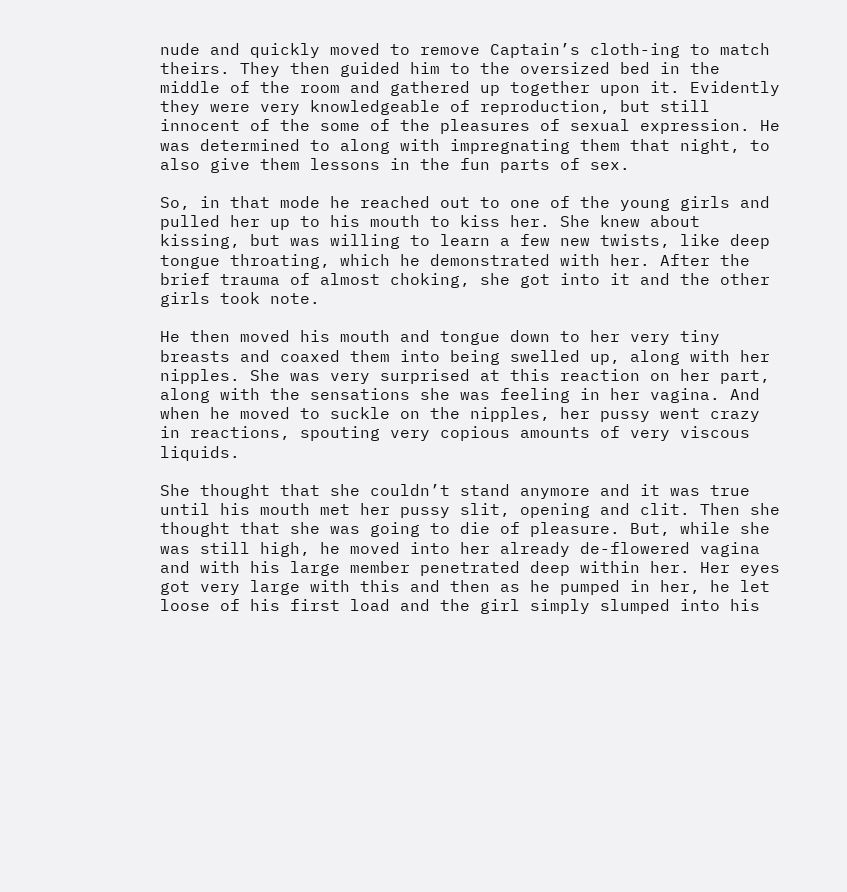nude and quickly moved to remove Captain’s cloth-ing to match theirs. They then guided him to the oversized bed in the middle of the room and gathered up together upon it. Evidently they were very knowledgeable of reproduction, but still innocent of the some of the pleasures of sexual expression. He was determined to along with impregnating them that night, to also give them lessons in the fun parts of sex.

So, in that mode he reached out to one of the young girls and pulled her up to his mouth to kiss her. She knew about kissing, but was willing to learn a few new twists, like deep tongue throating, which he demonstrated with her. After the brief trauma of almost choking, she got into it and the other girls took note.

He then moved his mouth and tongue down to her very tiny breasts and coaxed them into being swelled up, along with her nipples. She was very surprised at this reaction on her part, along with the sensations she was feeling in her vagina. And when he moved to suckle on the nipples, her pussy went crazy in reactions, spouting very copious amounts of very viscous liquids.

She thought that she couldn’t stand anymore and it was true until his mouth met her pussy slit, opening and clit. Then she thought that she was going to die of pleasure. But, while she was still high, he moved into her already de-flowered vagina and with his large member penetrated deep within her. Her eyes got very large with this and then as he pumped in her, he let loose of his first load and the girl simply slumped into his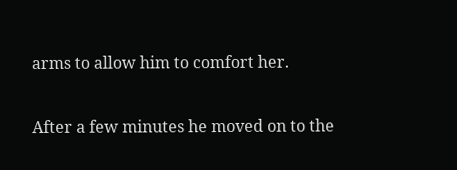arms to allow him to comfort her.

After a few minutes he moved on to the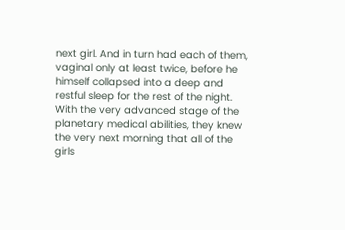next girl. And in turn had each of them, vaginal only at least twice, before he himself collapsed into a deep and restful sleep for the rest of the night. With the very advanced stage of the planetary medical abilities, they knew the very next morning that all of the girls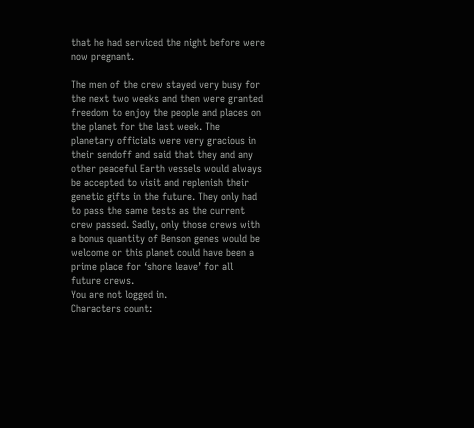that he had serviced the night before were now pregnant.

The men of the crew stayed very busy for the next two weeks and then were granted freedom to enjoy the people and places on the planet for the last week. The planetary officials were very gracious in their sendoff and said that they and any other peaceful Earth vessels would always be accepted to visit and replenish their genetic gifts in the future. They only had to pass the same tests as the current crew passed. Sadly, only those crews with a bonus quantity of Benson genes would be welcome or this planet could have been a prime place for ‘shore leave’ for all future crews.
You are not logged in.
Characters count: